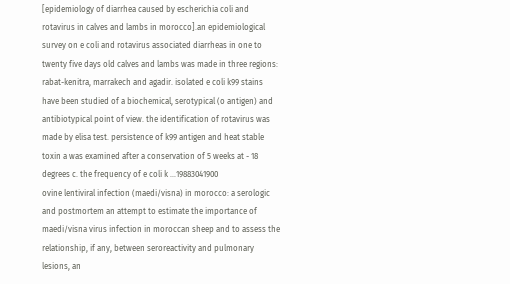[epidemiology of diarrhea caused by escherichia coli and rotavirus in calves and lambs in morocco].an epidemiological survey on e coli and rotavirus associated diarrheas in one to twenty five days old calves and lambs was made in three regions: rabat-kenitra, marrakech and agadir. isolated e coli k99 stains have been studied of a biochemical, serotypical (o antigen) and antibiotypical point of view. the identification of rotavirus was made by elisa test. persistence of k99 antigen and heat stable toxin a was examined after a conservation of 5 weeks at - 18 degrees c. the frequency of e coli k ...19883041900
ovine lentiviral infection (maedi/visna) in morocco: a serologic and postmortem an attempt to estimate the importance of maedi/visna virus infection in moroccan sheep and to assess the relationship, if any, between seroreactivity and pulmonary lesions, an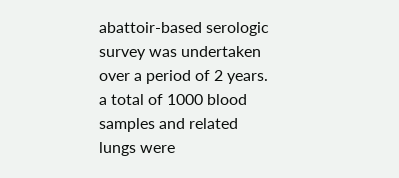abattoir-based serologic survey was undertaken over a period of 2 years. a total of 1000 blood samples and related lungs were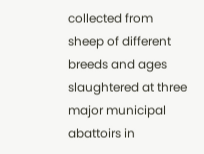collected from sheep of different breeds and ages slaughtered at three major municipal abattoirs in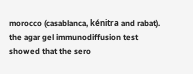morocco (casablanca, kénitra and rabat). the agar gel immunodiffusion test showed that the sero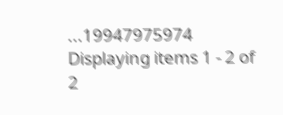...19947975974
Displaying items 1 - 2 of 2